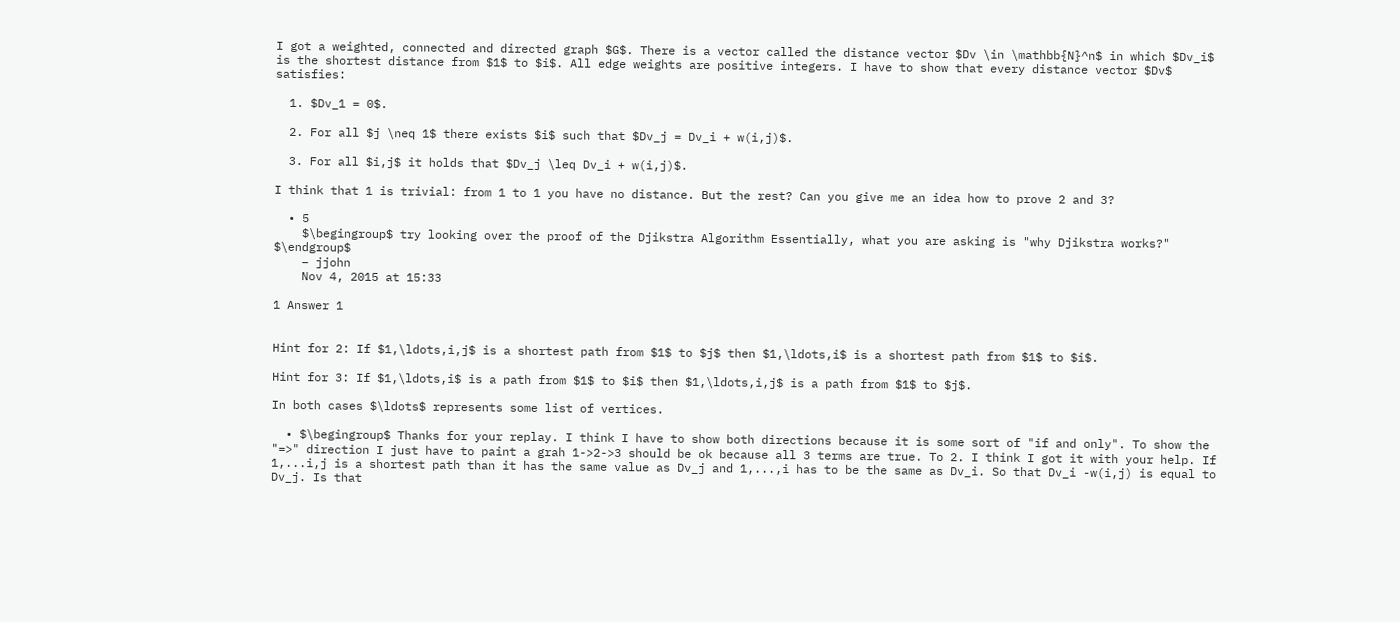I got a weighted, connected and directed graph $G$. There is a vector called the distance vector $Dv \in \mathbb{N}^n$ in which $Dv_i$ is the shortest distance from $1$ to $i$. All edge weights are positive integers. I have to show that every distance vector $Dv$ satisfies:

  1. $Dv_1 = 0$.

  2. For all $j \neq 1$ there exists $i$ such that $Dv_j = Dv_i + w(i,j)$.

  3. For all $i,j$ it holds that $Dv_j \leq Dv_i + w(i,j)$.

I think that 1 is trivial: from 1 to 1 you have no distance. But the rest? Can you give me an idea how to prove 2 and 3?

  • 5
    $\begingroup$ try looking over the proof of the Djikstra Algorithm Essentially, what you are asking is "why Djikstra works?" $\endgroup$
    – jjohn
    Nov 4, 2015 at 15:33

1 Answer 1


Hint for 2: If $1,\ldots,i,j$ is a shortest path from $1$ to $j$ then $1,\ldots,i$ is a shortest path from $1$ to $i$.

Hint for 3: If $1,\ldots,i$ is a path from $1$ to $i$ then $1,\ldots,i,j$ is a path from $1$ to $j$.

In both cases $\ldots$ represents some list of vertices.

  • $\begingroup$ Thanks for your replay. I think I have to show both directions because it is some sort of "if and only". To show the "=>" direction I just have to paint a grah 1->2->3 should be ok because all 3 terms are true. To 2. I think I got it with your help. If 1,...i,j is a shortest path than it has the same value as Dv_j and 1,...,i has to be the same as Dv_i. So that Dv_i -w(i,j) is equal to Dv_j. Is that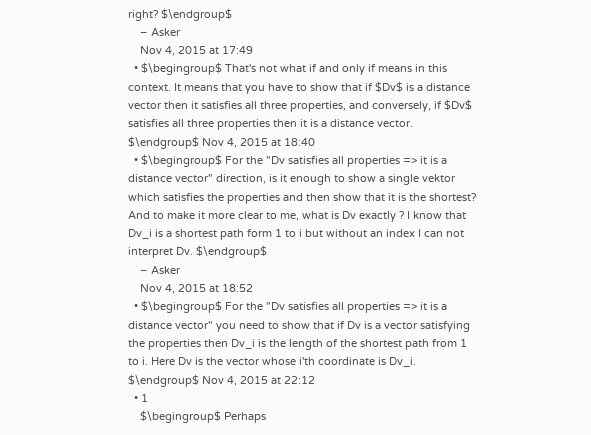right? $\endgroup$
    – Asker
    Nov 4, 2015 at 17:49
  • $\begingroup$ That's not what if and only if means in this context. It means that you have to show that if $Dv$ is a distance vector then it satisfies all three properties, and conversely, if $Dv$ satisfies all three properties then it is a distance vector. $\endgroup$ Nov 4, 2015 at 18:40
  • $\begingroup$ For the "Dv satisfies all properties => it is a distance vector" direction, is it enough to show a single vektor which satisfies the properties and then show that it is the shortest? And to make it more clear to me, what is Dv exactly ? I know that Dv_i is a shortest path form 1 to i but without an index I can not interpret Dv. $\endgroup$
    – Asker
    Nov 4, 2015 at 18:52
  • $\begingroup$ For the "Dv satisfies all properties => it is a distance vector" you need to show that if Dv is a vector satisfying the properties then Dv_i is the length of the shortest path from 1 to i. Here Dv is the vector whose i'th coordinate is Dv_i. $\endgroup$ Nov 4, 2015 at 22:12
  • 1
    $\begingroup$ Perhaps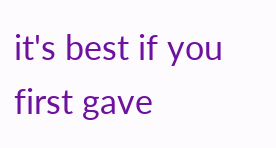it's best if you first gave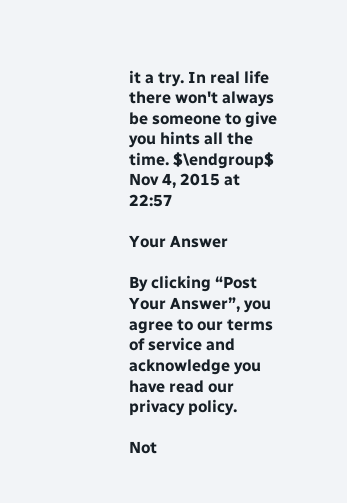it a try. In real life there won't always be someone to give you hints all the time. $\endgroup$ Nov 4, 2015 at 22:57

Your Answer

By clicking “Post Your Answer”, you agree to our terms of service and acknowledge you have read our privacy policy.

Not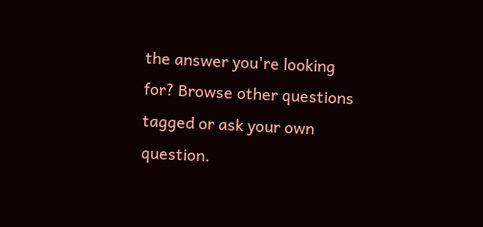the answer you're looking for? Browse other questions tagged or ask your own question.